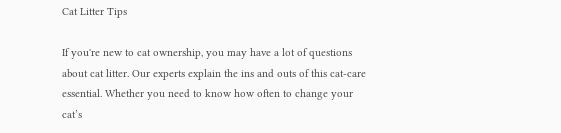Cat Litter Tips

If you're new to cat ownership, you may have a lot of questions about cat litter. Our experts explain the ins and outs of this cat-care essential. Whether you need to know how often to change your cat’s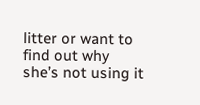litter or want to find out why she’s not using it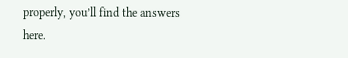properly, you’ll find the answers here.